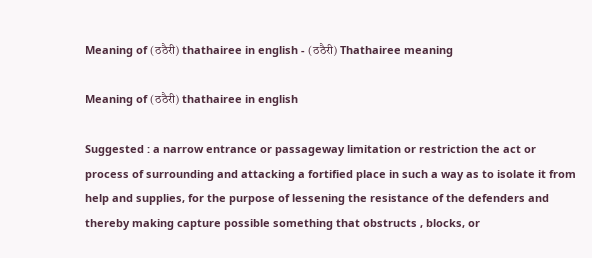Meaning of (ठठैरी) thathairee in english - (ठठैरी) Thathairee meaning

Meaning of (ठठैरी) thathairee in english

Suggested : a narrow entrance or passageway limitation or restriction the act or process of surrounding and attacking a fortified place in such a way as to isolate it from help and supplies, for the purpose of lessening the resistance of the defenders and thereby making capture possible something that obstructs , blocks, or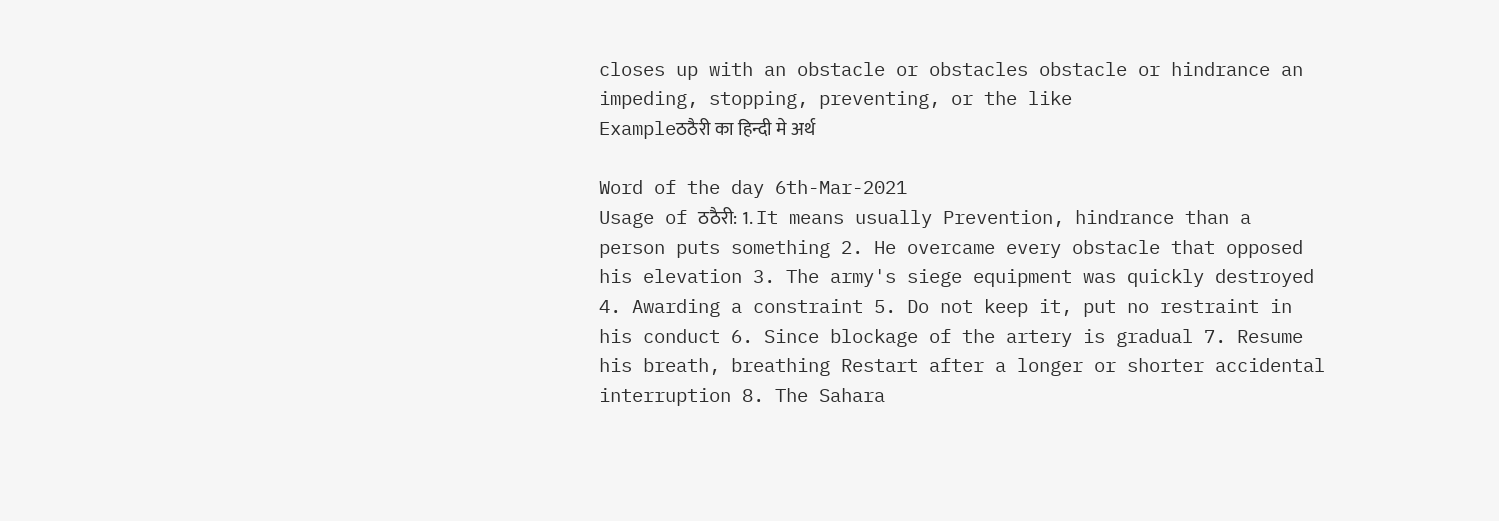closes up with an obstacle or obstacles obstacle or hindrance an impeding, stopping, preventing, or the like
Exampleठठैरी का हिन्दी मे अर्थ

Word of the day 6th-Mar-2021
Usage of ठठैरी: 1. It means usually Prevention, hindrance than a person puts something 2. He overcame every obstacle that opposed his elevation 3. The army's siege equipment was quickly destroyed 4. Awarding a constraint 5. Do not keep it, put no restraint in his conduct 6. Since blockage of the artery is gradual 7. Resume his breath, breathing Restart after a longer or shorter accidental interruption 8. The Sahara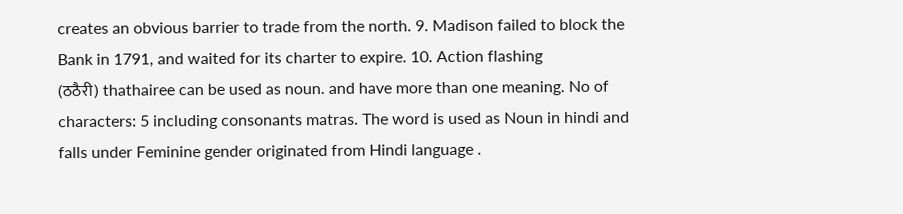creates an obvious barrier to trade from the north. 9. Madison failed to block the Bank in 1791, and waited for its charter to expire. 10. Action flashing
(ठठैरी) thathairee can be used as noun. and have more than one meaning. No of characters: 5 including consonants matras. The word is used as Noun in hindi and falls under Feminine gender originated from Hindi language .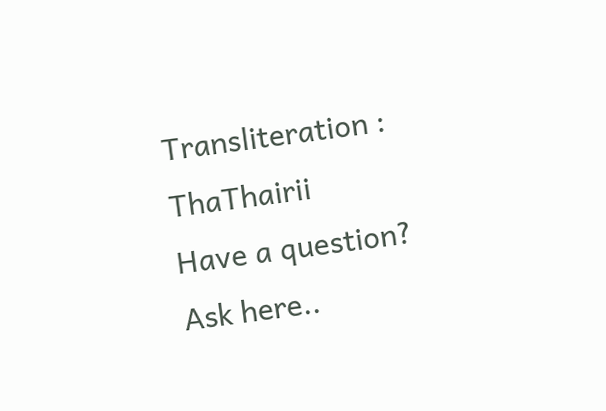Transliteration : ThaThairii
Have a question? Ask here..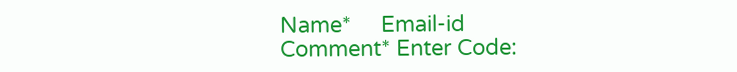Name*     Email-id    Comment* Enter Code: